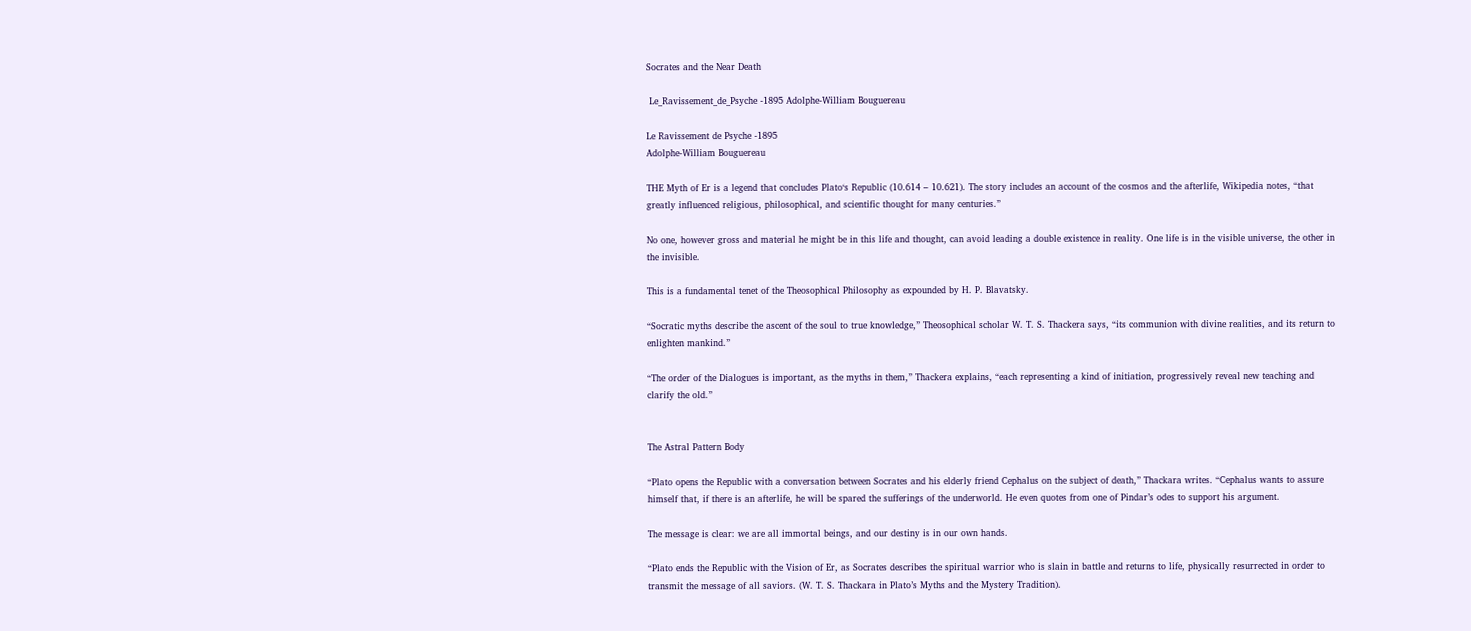Socrates and the Near Death

 Le_Ravissement_de_Psyche -1895 Adolphe-William Bouguereau

Le Ravissement de Psyche -1895
Adolphe-William Bouguereau

THE Myth of Er is a legend that concludes Plato‘s Republic (10.614 – 10.621). The story includes an account of the cosmos and the afterlife, Wikipedia notes, “that greatly influenced religious, philosophical, and scientific thought for many centuries.”

No one, however gross and material he might be in this life and thought, can avoid leading a double existence in reality. One life is in the visible universe, the other in the invisible.

This is a fundamental tenet of the Theosophical Philosophy as expounded by H. P. Blavatsky.

“Socratic myths describe the ascent of the soul to true knowledge,” Theosophical scholar W. T. S. Thackera says, “its communion with divine realities, and its return to enlighten mankind.”

“The order of the Dialogues is important, as the myths in them,” Thackera explains, “each representing a kind of initiation, progressively reveal new teaching and clarify the old.”


The Astral Pattern Body

“Plato opens the Republic with a conversation between Socrates and his elderly friend Cephalus on the subject of death,” Thackara writes. “Cephalus wants to assure himself that, if there is an afterlife, he will be spared the sufferings of the underworld. He even quotes from one of Pindar’s odes to support his argument.

The message is clear: we are all immortal beings, and our destiny is in our own hands.

“Plato ends the Republic with the Vision of Er, as Socrates describes the spiritual warrior who is slain in battle and returns to life, physically resurrected in order to transmit the message of all saviors. (W. T. S. Thackara in Plato’s Myths and the Mystery Tradition).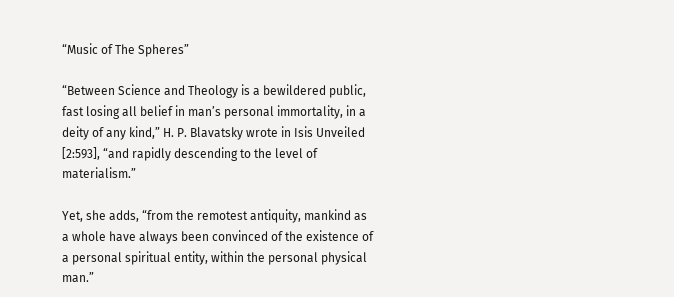“Music of The Spheres”

“Between Science and Theology is a bewildered public, fast losing all belief in man’s personal immortality, in a deity of any kind,” H. P. Blavatsky wrote in Isis Unveiled [2:593], “and rapidly descending to the level of materialism.”

Yet, she adds, “from the remotest antiquity, mankind as a whole have always been convinced of the existence of a personal spiritual entity, within the personal physical man.”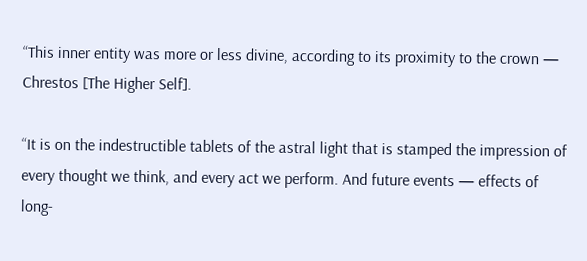“This inner entity was more or less divine, according to its proximity to the crown — Chrestos [The Higher Self].

“It is on the indestructible tablets of the astral light that is stamped the impression of every thought we think, and every act we perform. And future events — effects of long-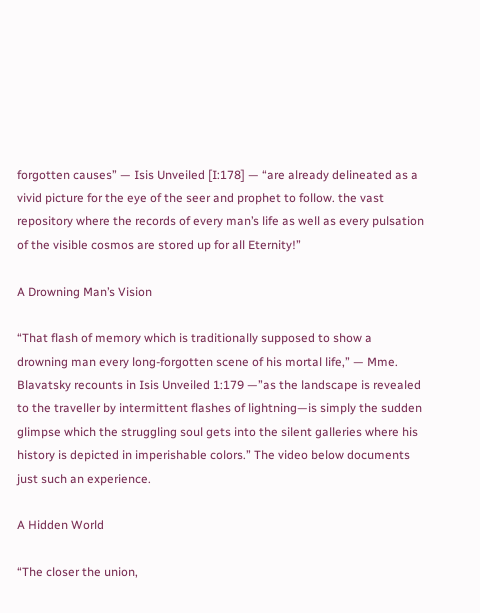forgotten causes” — Isis Unveiled [I:178] — “are already delineated as a vivid picture for the eye of the seer and prophet to follow. the vast repository where the records of every man’s life as well as every pulsation of the visible cosmos are stored up for all Eternity!”

A Drowning Man’s Vision

“That flash of memory which is traditionally supposed to show a drowning man every long-forgotten scene of his mortal life,” — Mme. Blavatsky recounts in Isis Unveiled 1:179 —”as the landscape is revealed to the traveller by intermittent flashes of lightning—is simply the sudden glimpse which the struggling soul gets into the silent galleries where his history is depicted in imperishable colors.” The video below documents just such an experience.

A Hidden World

“The closer the union,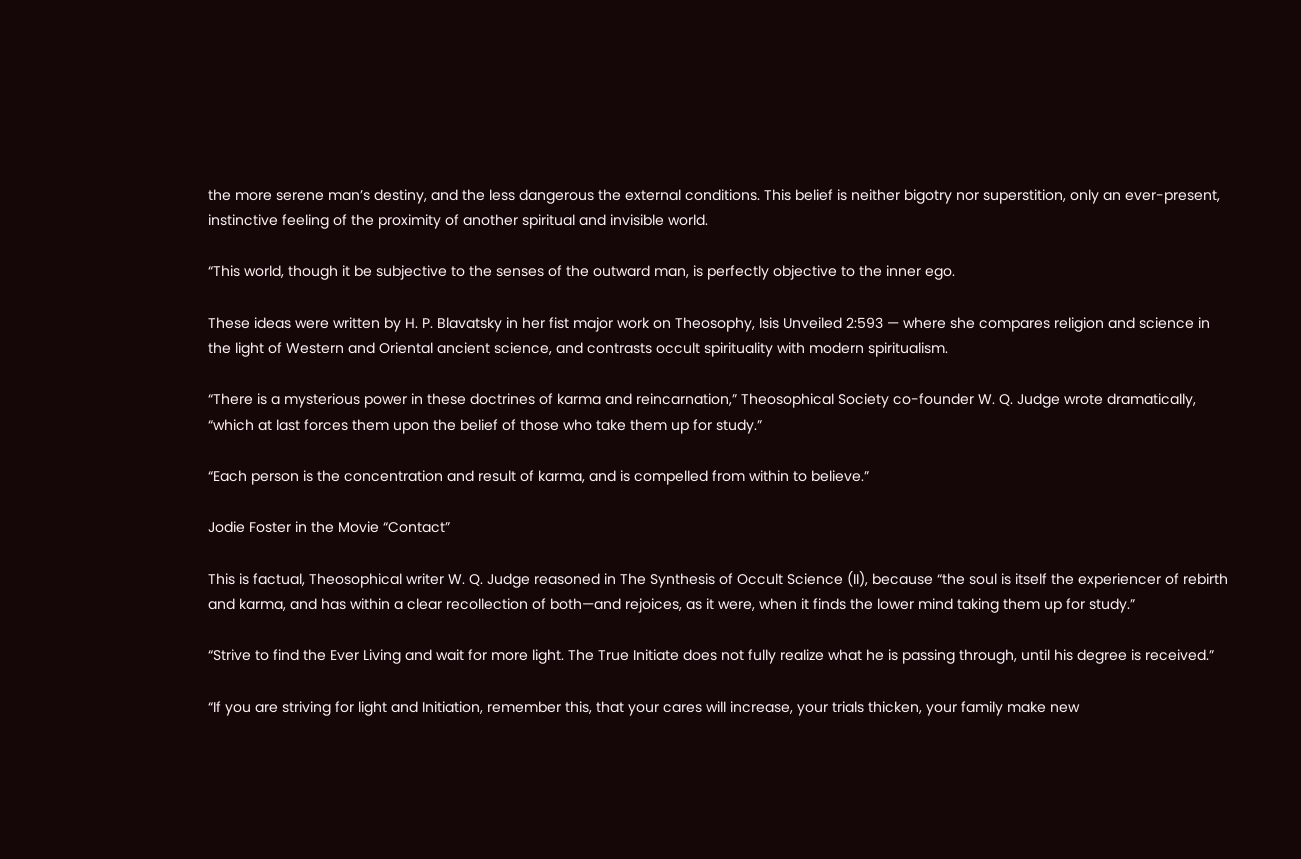the more serene man’s destiny, and the less dangerous the external conditions. This belief is neither bigotry nor superstition, only an ever-present, instinctive feeling of the proximity of another spiritual and invisible world.

“This world, though it be subjective to the senses of the outward man, is perfectly objective to the inner ego.

These ideas were written by H. P. Blavatsky in her fist major work on Theosophy, Isis Unveiled 2:593 — where she compares religion and science in the light of Western and Oriental ancient science, and contrasts occult spirituality with modern spiritualism.

“There is a mysterious power in these doctrines of karma and reincarnation,” Theosophical Society co-founder W. Q. Judge wrote dramatically, “which at last forces them upon the belief of those who take them up for study.”

“Each person is the concentration and result of karma, and is compelled from within to believe.”

Jodie Foster in the Movie “Contact”

This is factual, Theosophical writer W. Q. Judge reasoned in The Synthesis of Occult Science (II), because “the soul is itself the experiencer of rebirth and karma, and has within a clear recollection of both—and rejoices, as it were, when it finds the lower mind taking them up for study.”

“Strive to find the Ever Living and wait for more light. The True Initiate does not fully realize what he is passing through, until his degree is received.”

“If you are striving for light and Initiation, remember this, that your cares will increase, your trials thicken, your family make new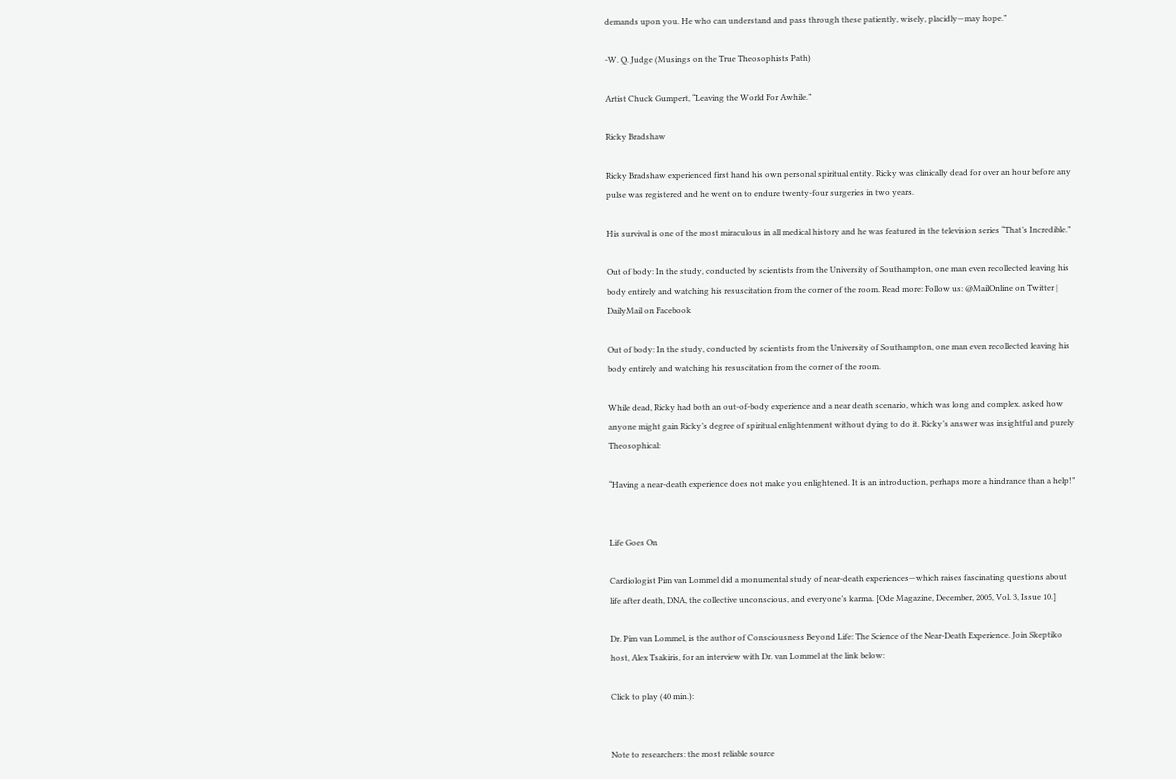demands upon you. He who can understand and pass through these patiently, wisely, placidly—may hope.”

-W. Q. Judge (Musings on the True Theosophists Path)

Artist Chuck Gumpert, “Leaving the World For Awhile.”

Ricky Bradshaw

Ricky Bradshaw experienced first hand his own personal spiritual entity. Ricky was clinically dead for over an hour before any pulse was registered and he went on to endure twenty-four surgeries in two years.

His survival is one of the most miraculous in all medical history and he was featured in the television series “That’s Incredible.”

Out of body: In the study, conducted by scientists from the University of Southampton, one man even recollected leaving his body entirely and watching his resuscitation from the corner of the room. Read more: Follow us: @MailOnline on Twitter | DailyMail on Facebook

Out of body: In the study, conducted by scientists from the University of Southampton, one man even recollected leaving his body entirely and watching his resuscitation from the corner of the room.

While dead, Ricky had both an out-of-body experience and a near death scenario, which was long and complex. asked how anyone might gain Ricky’s degree of spiritual enlightenment without dying to do it. Ricky’s answer was insightful and purely Theosophical:

“Having a near-death experience does not make you enlightened. It is an introduction, perhaps more a hindrance than a help!”


Life Goes On

Cardiologist Pim van Lommel did a monumental study of near-death experiences—which raises fascinating questions about life after death, DNA, the collective unconscious, and everyone’s karma. [Ode Magazine, December, 2005, Vol. 3, Issue 10.]

Dr. Pim van Lommel, is the author of Consciousness Beyond Life: The Science of the Near-Death Experience. Join Skeptiko host, Alex Tsakiris, for an interview with Dr. van Lommel at the link below:

Click to play (40 min.):


Note to researchers: the most reliable source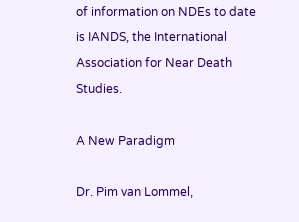of information on NDEs to date is IANDS, the International Association for Near Death Studies.

A New Paradigm

Dr. Pim van Lommel,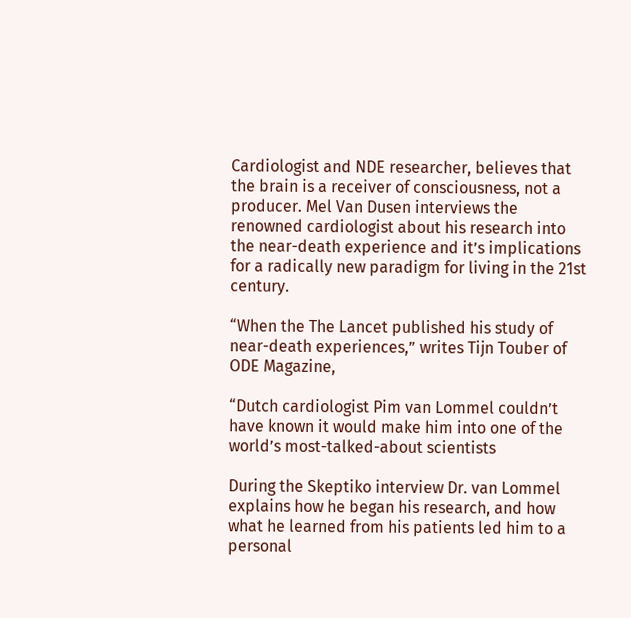Cardiologist and NDE researcher, believes that the brain is a receiver of consciousness, not a producer. Mel Van Dusen interviews the renowned cardiologist about his research into the near-death experience and it’s implications for a radically new paradigm for living in the 21st century.

“When the The Lancet published his study of near-death experiences,” writes Tijn Touber of ODE Magazine,

“Dutch cardiologist Pim van Lommel couldn’t have known it would make him into one of the world’s most-talked-about scientists

During the Skeptiko interview Dr. van Lommel explains how he began his research, and how what he learned from his patients led him to a personal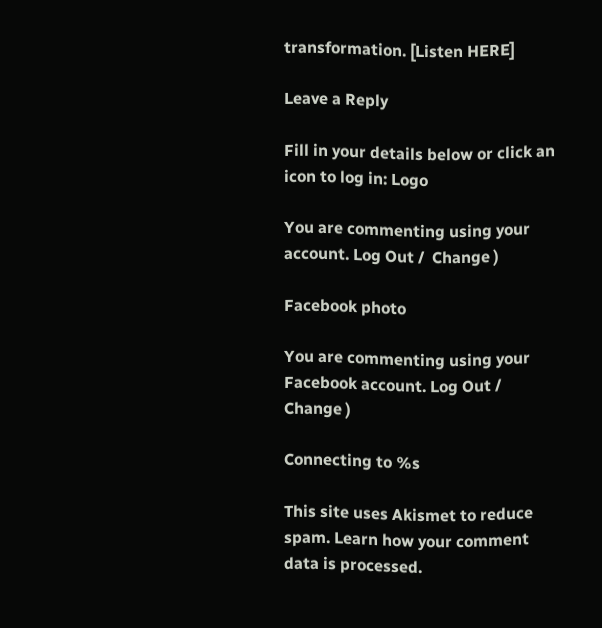transformation. [Listen HERE]

Leave a Reply

Fill in your details below or click an icon to log in: Logo

You are commenting using your account. Log Out /  Change )

Facebook photo

You are commenting using your Facebook account. Log Out /  Change )

Connecting to %s

This site uses Akismet to reduce spam. Learn how your comment data is processed.